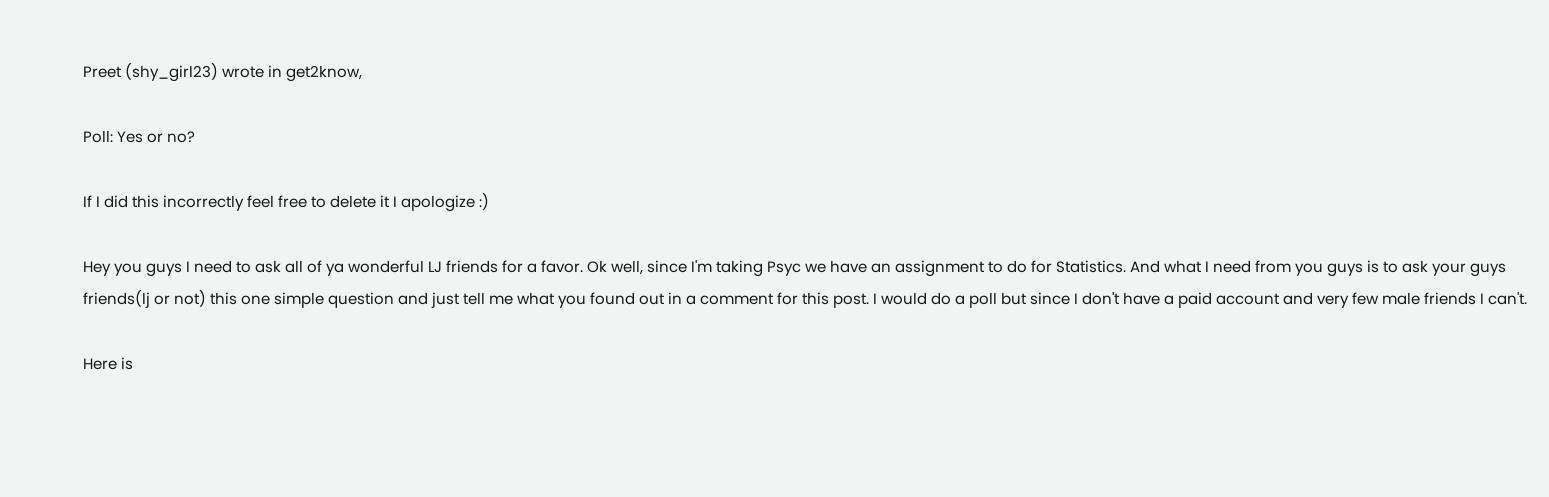Preet (shy_girl23) wrote in get2know,

Poll: Yes or no?

If I did this incorrectly feel free to delete it I apologize :)

Hey you guys I need to ask all of ya wonderful LJ friends for a favor. Ok well, since I'm taking Psyc we have an assignment to do for Statistics. And what I need from you guys is to ask your guys friends(lj or not) this one simple question and just tell me what you found out in a comment for this post. I would do a poll but since I don't have a paid account and very few male friends I can't.

Here is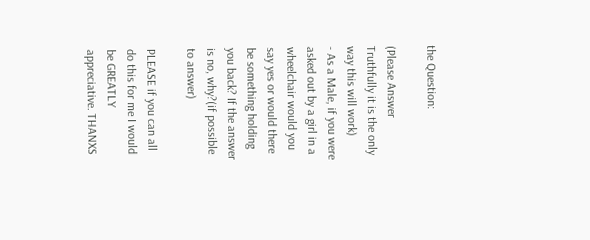the Question:

(Please Answer Truthfully it is the only way this will work)
- As a Male, if you were asked out by a girl in a wheelchair would you say yes or would there be something holding you back? If the answer is no, why?(if possible to answer)

PLEASE if you can all do this for me I would be GREATLY appreciative. THANXS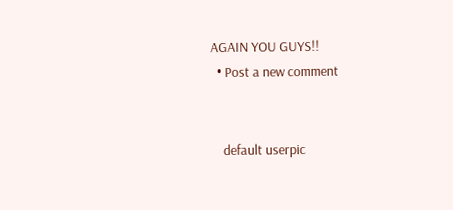AGAIN YOU GUYS!!
  • Post a new comment


    default userpic